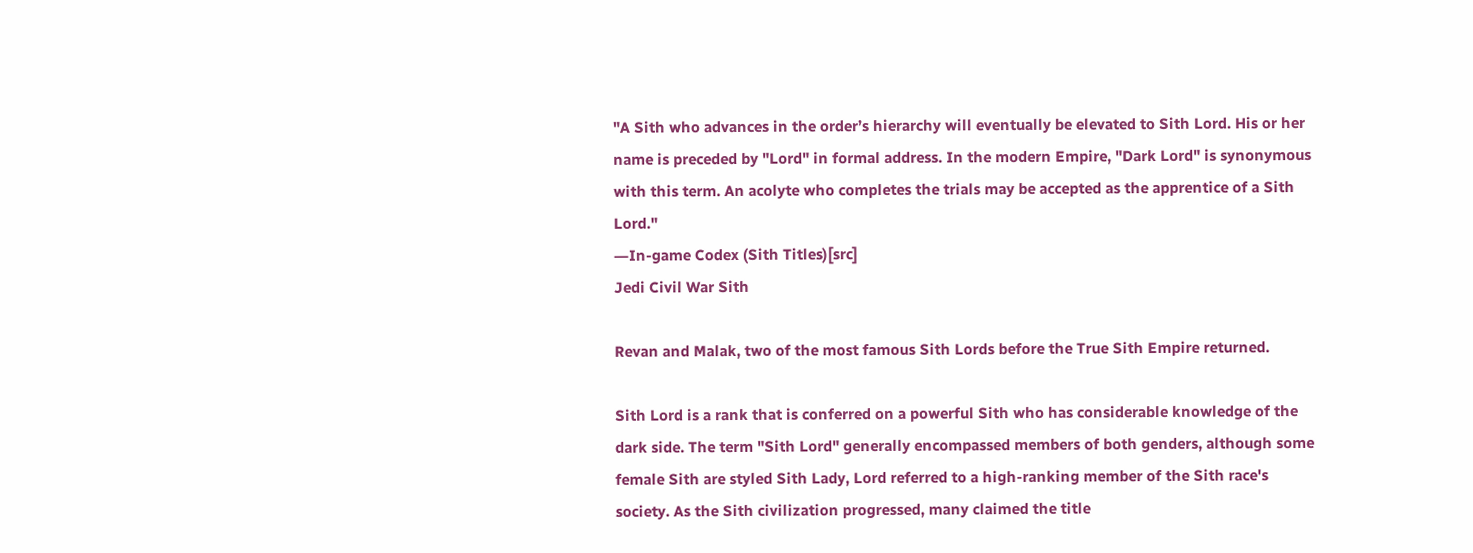"A Sith who advances in the order’s hierarchy will eventually be elevated to Sith Lord. His or her name is preceded by "Lord" in formal address. In the modern Empire, "Dark Lord" is synonymous with this term. An acolyte who completes the trials may be accepted as the apprentice of a Sith Lord."
―In-game Codex (Sith Titles)[src]
Jedi Civil War Sith

Revan and Malak, two of the most famous Sith Lords before the True Sith Empire returned.

Sith Lord is a rank that is conferred on a powerful Sith who has considerable knowledge of the dark side. The term "Sith Lord" generally encompassed members of both genders, although some female Sith are styled Sith Lady, Lord referred to a high-ranking member of the Sith race's society. As the Sith civilization progressed, many claimed the title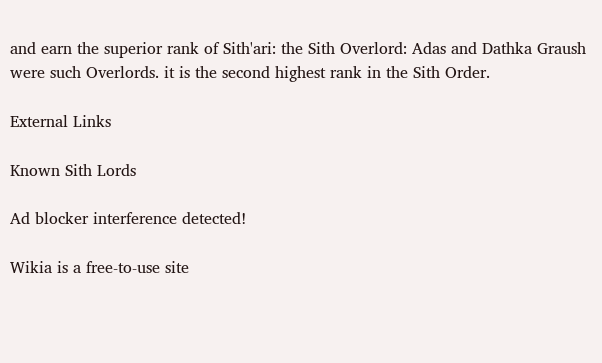and earn the superior rank of Sith'ari: the Sith Overlord: Adas and Dathka Graush were such Overlords. it is the second highest rank in the Sith Order.

External Links

Known Sith Lords

Ad blocker interference detected!

Wikia is a free-to-use site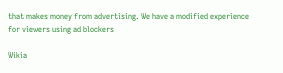that makes money from advertising. We have a modified experience for viewers using ad blockers

Wikia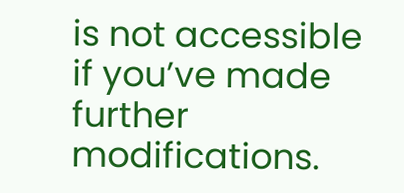is not accessible if you’ve made further modifications.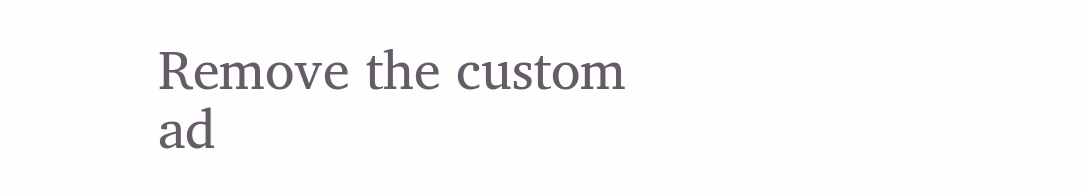Remove the custom ad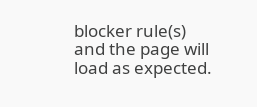blocker rule(s) and the page will load as expected.